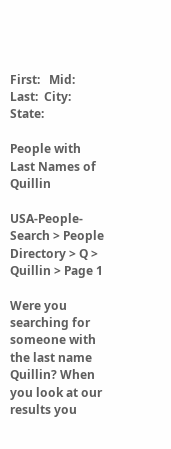First:   Mid:   Last:  City:  State:

People with Last Names of Quillin

USA-People-Search > People Directory > Q > Quillin > Page 1

Were you searching for someone with the last name Quillin? When you look at our results you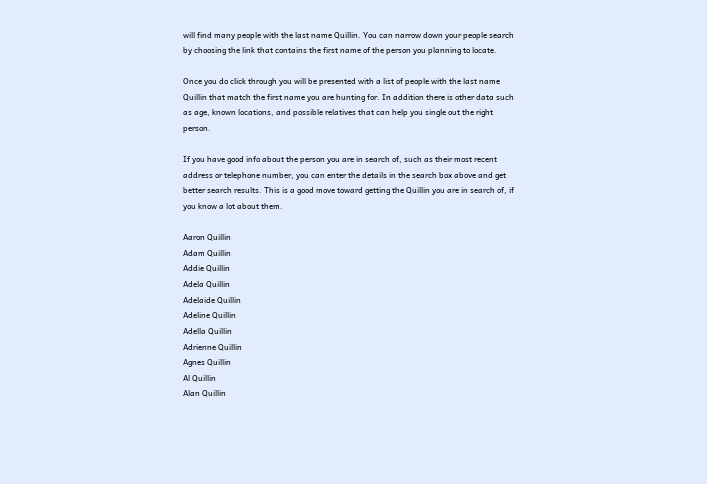will find many people with the last name Quillin. You can narrow down your people search by choosing the link that contains the first name of the person you planning to locate.

Once you do click through you will be presented with a list of people with the last name Quillin that match the first name you are hunting for. In addition there is other data such as age, known locations, and possible relatives that can help you single out the right person.

If you have good info about the person you are in search of, such as their most recent address or telephone number, you can enter the details in the search box above and get better search results. This is a good move toward getting the Quillin you are in search of, if you know a lot about them.

Aaron Quillin
Adam Quillin
Addie Quillin
Adela Quillin
Adelaide Quillin
Adeline Quillin
Adella Quillin
Adrienne Quillin
Agnes Quillin
Al Quillin
Alan Quillin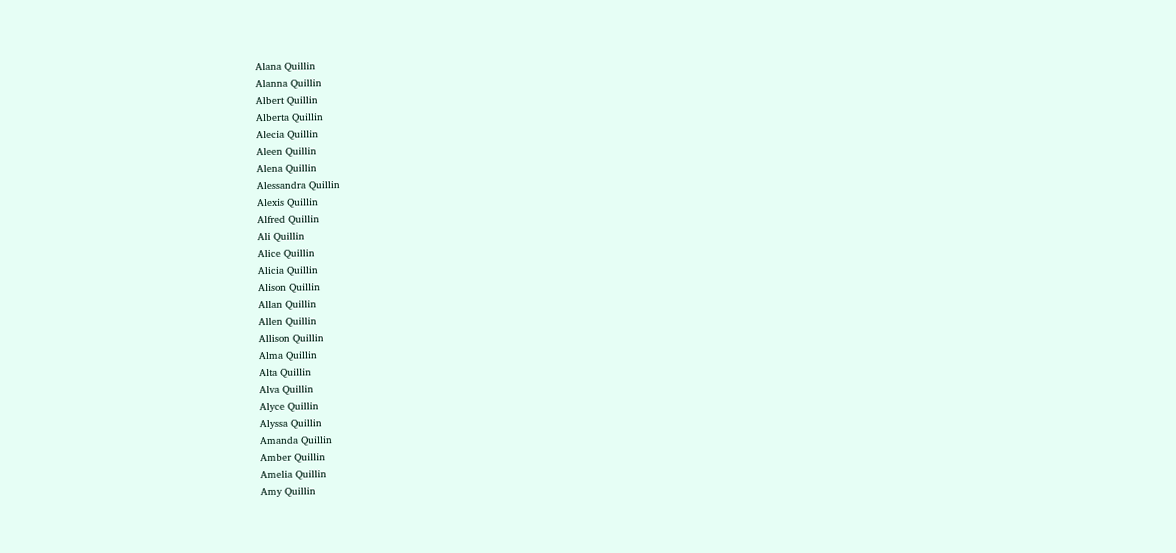Alana Quillin
Alanna Quillin
Albert Quillin
Alberta Quillin
Alecia Quillin
Aleen Quillin
Alena Quillin
Alessandra Quillin
Alexis Quillin
Alfred Quillin
Ali Quillin
Alice Quillin
Alicia Quillin
Alison Quillin
Allan Quillin
Allen Quillin
Allison Quillin
Alma Quillin
Alta Quillin
Alva Quillin
Alyce Quillin
Alyssa Quillin
Amanda Quillin
Amber Quillin
Amelia Quillin
Amy Quillin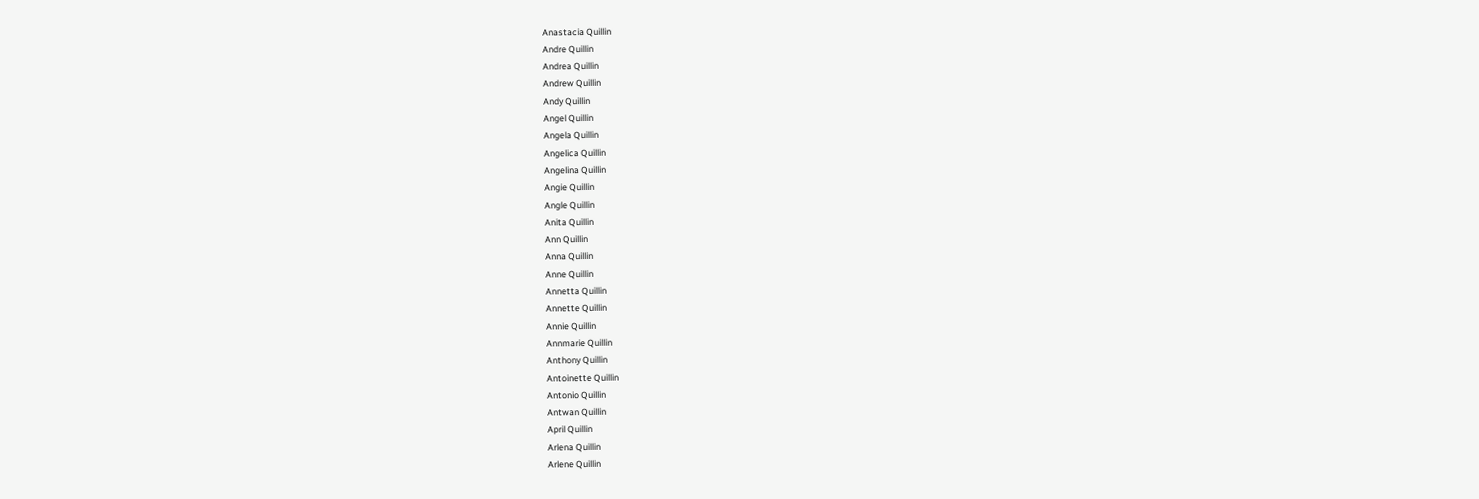Anastacia Quillin
Andre Quillin
Andrea Quillin
Andrew Quillin
Andy Quillin
Angel Quillin
Angela Quillin
Angelica Quillin
Angelina Quillin
Angie Quillin
Angle Quillin
Anita Quillin
Ann Quillin
Anna Quillin
Anne Quillin
Annetta Quillin
Annette Quillin
Annie Quillin
Annmarie Quillin
Anthony Quillin
Antoinette Quillin
Antonio Quillin
Antwan Quillin
April Quillin
Arlena Quillin
Arlene Quillin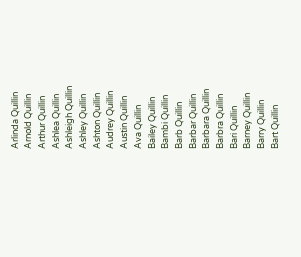Arlinda Quillin
Arnold Quillin
Arthur Quillin
Ashlea Quillin
Ashleigh Quillin
Ashley Quillin
Ashton Quillin
Audrey Quillin
Austin Quillin
Ava Quillin
Bailey Quillin
Bambi Quillin
Barb Quillin
Barbar Quillin
Barbara Quillin
Barbra Quillin
Bari Quillin
Barney Quillin
Barry Quillin
Bart Quillin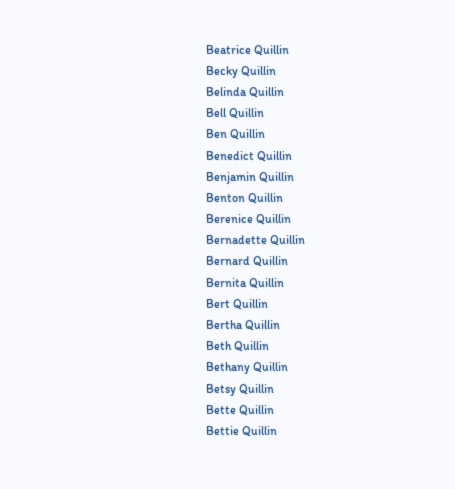Beatrice Quillin
Becky Quillin
Belinda Quillin
Bell Quillin
Ben Quillin
Benedict Quillin
Benjamin Quillin
Benton Quillin
Berenice Quillin
Bernadette Quillin
Bernard Quillin
Bernita Quillin
Bert Quillin
Bertha Quillin
Beth Quillin
Bethany Quillin
Betsy Quillin
Bette Quillin
Bettie Quillin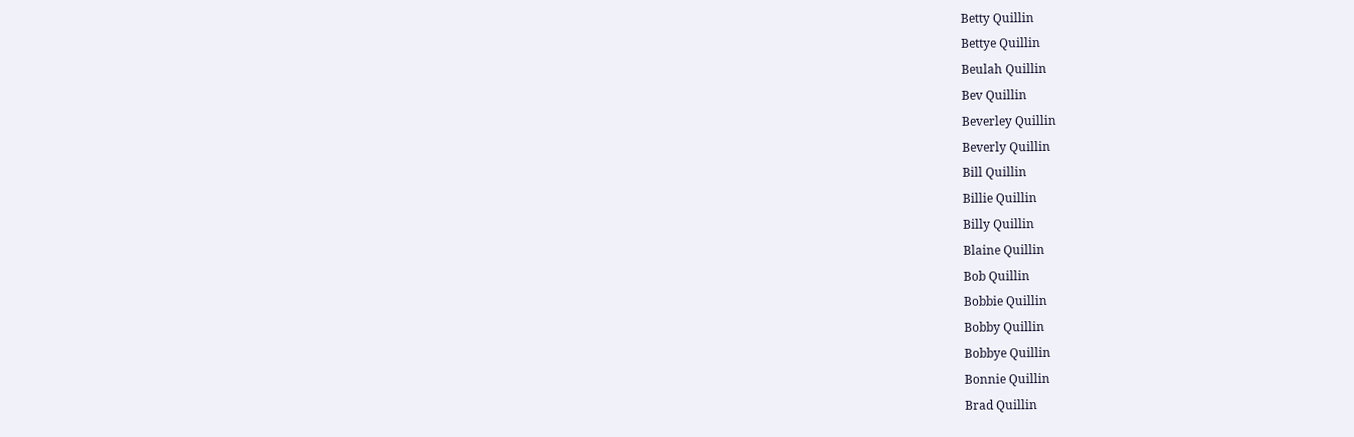Betty Quillin
Bettye Quillin
Beulah Quillin
Bev Quillin
Beverley Quillin
Beverly Quillin
Bill Quillin
Billie Quillin
Billy Quillin
Blaine Quillin
Bob Quillin
Bobbie Quillin
Bobby Quillin
Bobbye Quillin
Bonnie Quillin
Brad Quillin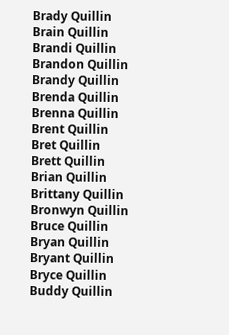Brady Quillin
Brain Quillin
Brandi Quillin
Brandon Quillin
Brandy Quillin
Brenda Quillin
Brenna Quillin
Brent Quillin
Bret Quillin
Brett Quillin
Brian Quillin
Brittany Quillin
Bronwyn Quillin
Bruce Quillin
Bryan Quillin
Bryant Quillin
Bryce Quillin
Buddy Quillin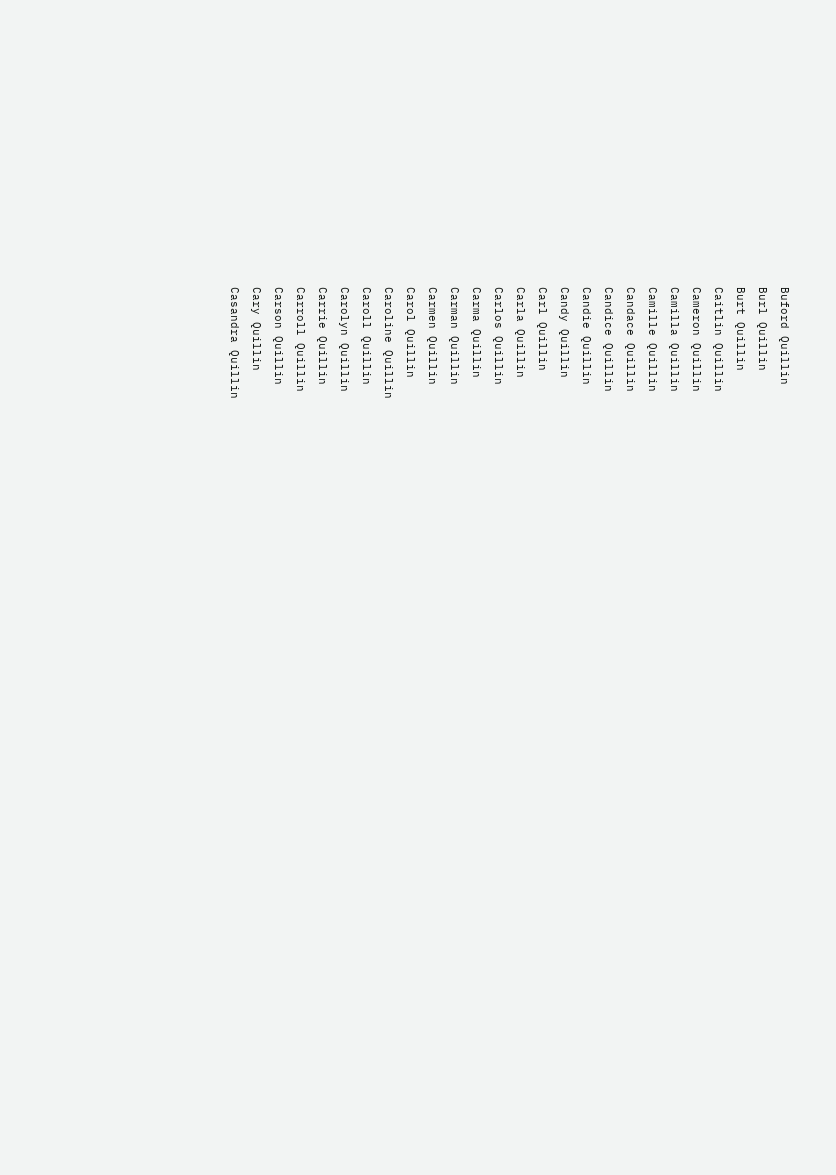Buford Quillin
Burl Quillin
Burt Quillin
Caitlin Quillin
Cameron Quillin
Camilla Quillin
Camille Quillin
Candace Quillin
Candice Quillin
Candie Quillin
Candy Quillin
Carl Quillin
Carla Quillin
Carlos Quillin
Carma Quillin
Carman Quillin
Carmen Quillin
Carol Quillin
Caroline Quillin
Caroll Quillin
Carolyn Quillin
Carrie Quillin
Carroll Quillin
Carson Quillin
Cary Quillin
Casandra Quillin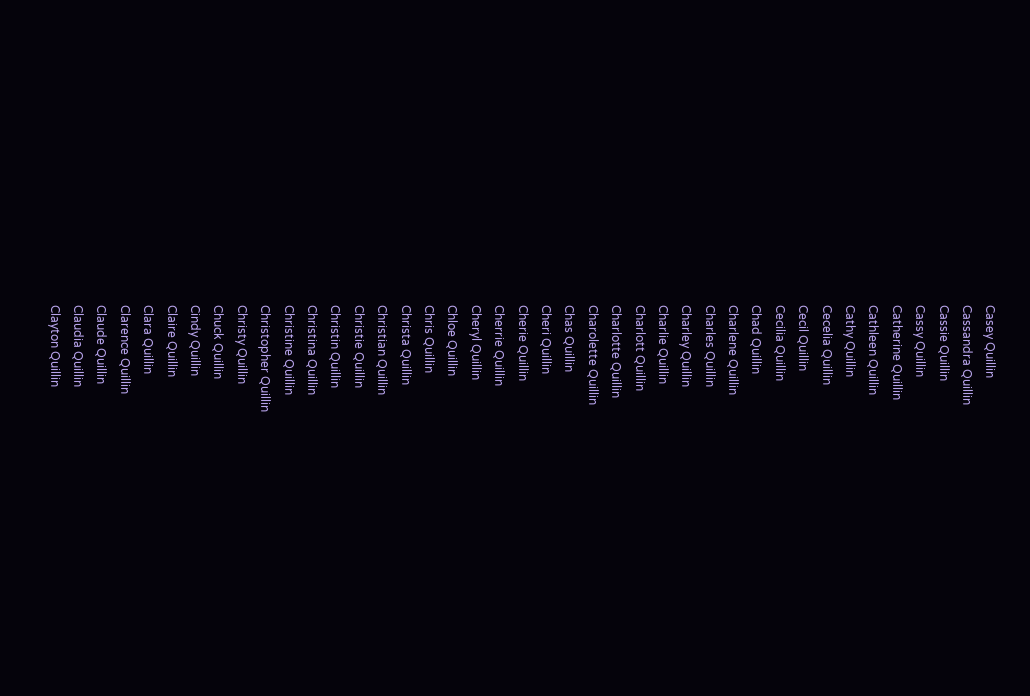Casey Quillin
Cassandra Quillin
Cassie Quillin
Cassy Quillin
Catherine Quillin
Cathleen Quillin
Cathy Quillin
Cecelia Quillin
Cecil Quillin
Cecilia Quillin
Chad Quillin
Charlene Quillin
Charles Quillin
Charley Quillin
Charlie Quillin
Charlott Quillin
Charlotte Quillin
Charolette Quillin
Chas Quillin
Cheri Quillin
Cherie Quillin
Cherrie Quillin
Cheryl Quillin
Chloe Quillin
Chris Quillin
Christa Quillin
Christian Quillin
Christie Quillin
Christin Quillin
Christina Quillin
Christine Quillin
Christopher Quillin
Christy Quillin
Chuck Quillin
Cindy Quillin
Claire Quillin
Clara Quillin
Clarence Quillin
Claude Quillin
Claudia Quillin
Clayton Quillin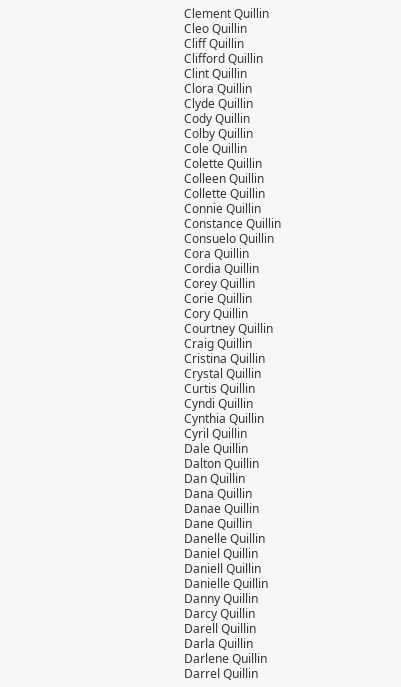Clement Quillin
Cleo Quillin
Cliff Quillin
Clifford Quillin
Clint Quillin
Clora Quillin
Clyde Quillin
Cody Quillin
Colby Quillin
Cole Quillin
Colette Quillin
Colleen Quillin
Collette Quillin
Connie Quillin
Constance Quillin
Consuelo Quillin
Cora Quillin
Cordia Quillin
Corey Quillin
Corie Quillin
Cory Quillin
Courtney Quillin
Craig Quillin
Cristina Quillin
Crystal Quillin
Curtis Quillin
Cyndi Quillin
Cynthia Quillin
Cyril Quillin
Dale Quillin
Dalton Quillin
Dan Quillin
Dana Quillin
Danae Quillin
Dane Quillin
Danelle Quillin
Daniel Quillin
Daniell Quillin
Danielle Quillin
Danny Quillin
Darcy Quillin
Darell Quillin
Darla Quillin
Darlene Quillin
Darrel Quillin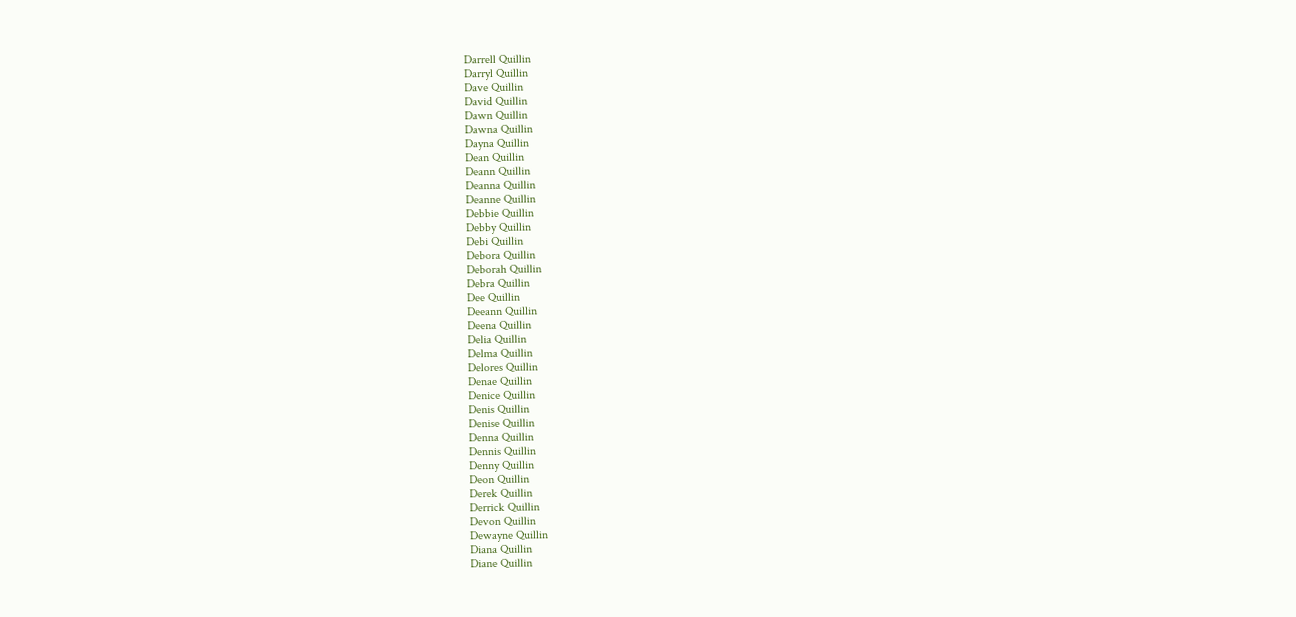Darrell Quillin
Darryl Quillin
Dave Quillin
David Quillin
Dawn Quillin
Dawna Quillin
Dayna Quillin
Dean Quillin
Deann Quillin
Deanna Quillin
Deanne Quillin
Debbie Quillin
Debby Quillin
Debi Quillin
Debora Quillin
Deborah Quillin
Debra Quillin
Dee Quillin
Deeann Quillin
Deena Quillin
Delia Quillin
Delma Quillin
Delores Quillin
Denae Quillin
Denice Quillin
Denis Quillin
Denise Quillin
Denna Quillin
Dennis Quillin
Denny Quillin
Deon Quillin
Derek Quillin
Derrick Quillin
Devon Quillin
Dewayne Quillin
Diana Quillin
Diane Quillin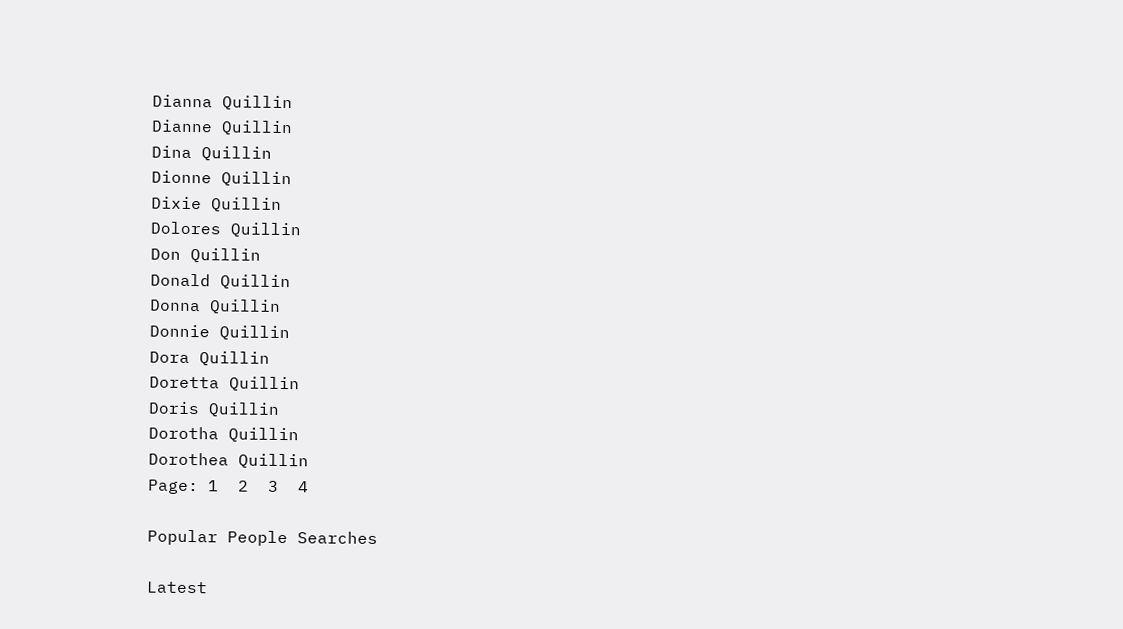Dianna Quillin
Dianne Quillin
Dina Quillin
Dionne Quillin
Dixie Quillin
Dolores Quillin
Don Quillin
Donald Quillin
Donna Quillin
Donnie Quillin
Dora Quillin
Doretta Quillin
Doris Quillin
Dorotha Quillin
Dorothea Quillin
Page: 1  2  3  4

Popular People Searches

Latest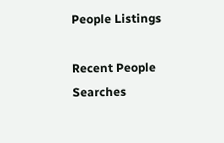People Listings

Recent People Searches